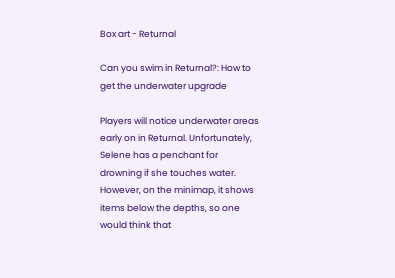Box art - Returnal

Can you swim in Returnal?: How to get the underwater upgrade

Players will notice underwater areas early on in Returnal. Unfortunately, Selene has a penchant for drowning if she touches water. However, on the minimap, it shows items below the depths, so one would think that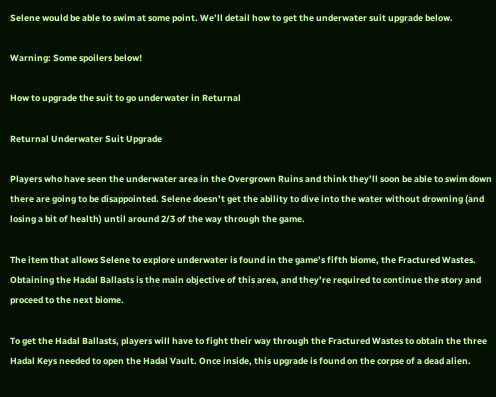Selene would be able to swim at some point. We’ll detail how to get the underwater suit upgrade below.

Warning: Some spoilers below!

How to upgrade the suit to go underwater in Returnal

Returnal Underwater Suit Upgrade

Players who have seen the underwater area in the Overgrown Ruins and think they’ll soon be able to swim down there are going to be disappointed. Selene doesn’t get the ability to dive into the water without drowning (and losing a bit of health) until around 2/3 of the way through the game.

The item that allows Selene to explore underwater is found in the game’s fifth biome, the Fractured Wastes. Obtaining the Hadal Ballasts is the main objective of this area, and they’re required to continue the story and proceed to the next biome.

To get the Hadal Ballasts, players will have to fight their way through the Fractured Wastes to obtain the three Hadal Keys needed to open the Hadal Vault. Once inside, this upgrade is found on the corpse of a dead alien.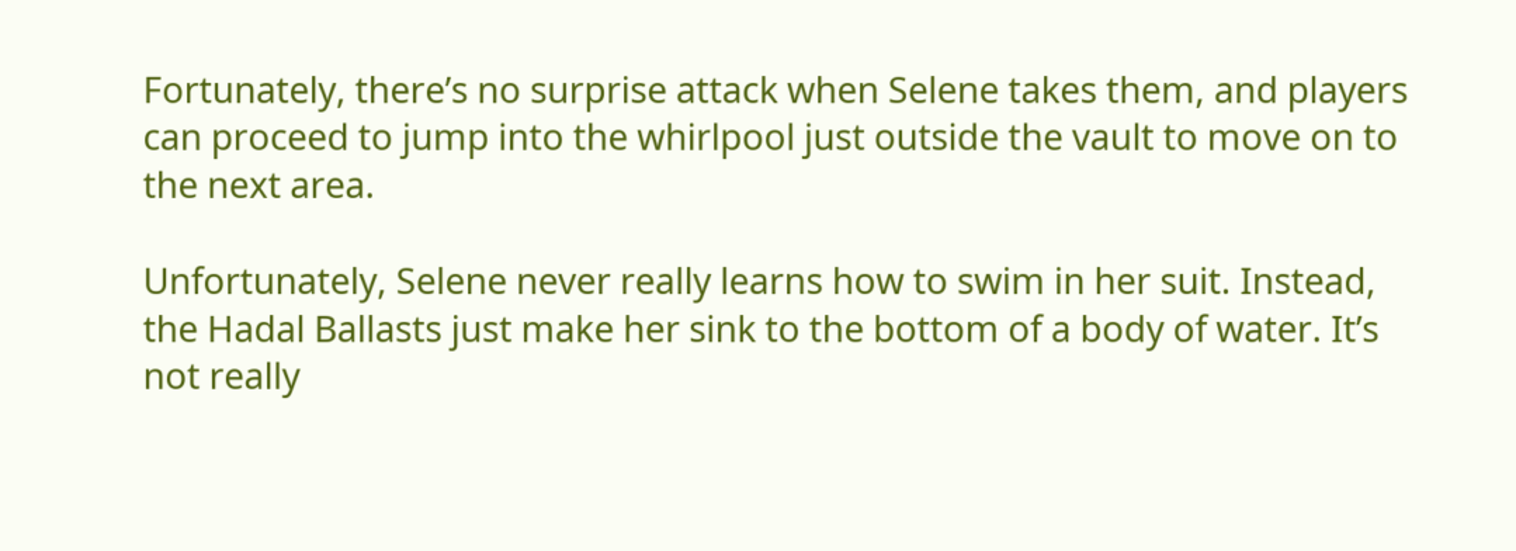Fortunately, there’s no surprise attack when Selene takes them, and players can proceed to jump into the whirlpool just outside the vault to move on to the next area.

Unfortunately, Selene never really learns how to swim in her suit. Instead, the Hadal Ballasts just make her sink to the bottom of a body of water. It’s not really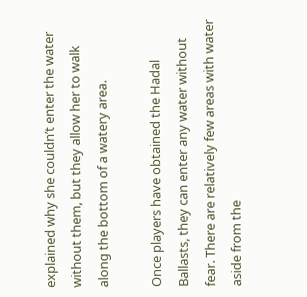explained why she couldn’t enter the water without them, but they allow her to walk along the bottom of a watery area.

Once players have obtained the Hadal Ballasts, they can enter any water without fear. There are relatively few areas with water aside from the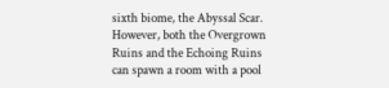sixth biome, the Abyssal Scar. However, both the Overgrown Ruins and the Echoing Ruins can spawn a room with a pool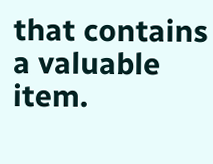that contains a valuable item.